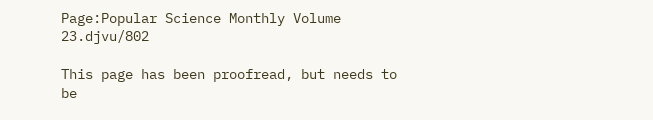Page:Popular Science Monthly Volume 23.djvu/802

This page has been proofread, but needs to be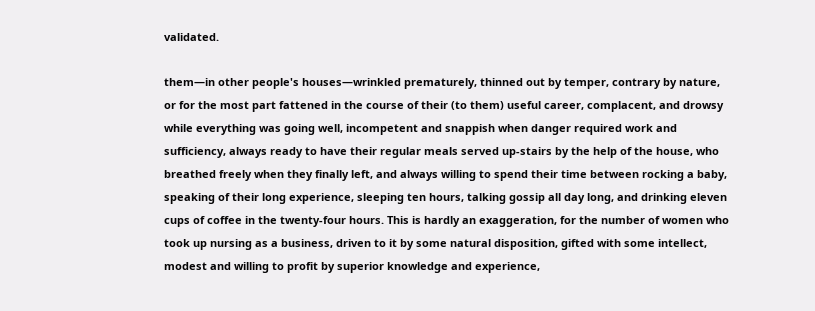validated.

them—in other people's houses—wrinkled prematurely, thinned out by temper, contrary by nature, or for the most part fattened in the course of their (to them) useful career, complacent, and drowsy while everything was going well, incompetent and snappish when danger required work and sufficiency, always ready to have their regular meals served up-stairs by the help of the house, who breathed freely when they finally left, and always willing to spend their time between rocking a baby, speaking of their long experience, sleeping ten hours, talking gossip all day long, and drinking eleven cups of coffee in the twenty-four hours. This is hardly an exaggeration, for the number of women who took up nursing as a business, driven to it by some natural disposition, gifted with some intellect, modest and willing to profit by superior knowledge and experience,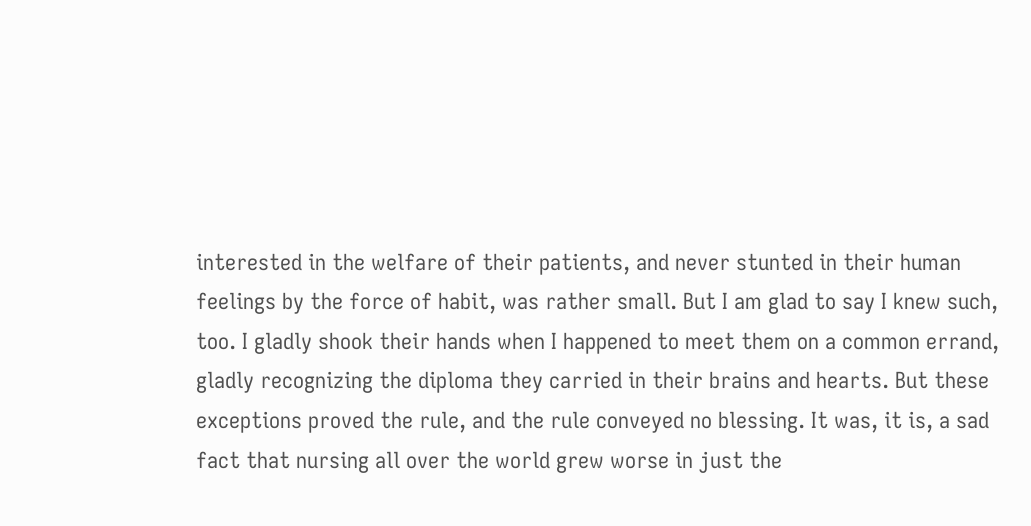interested in the welfare of their patients, and never stunted in their human feelings by the force of habit, was rather small. But I am glad to say I knew such, too. I gladly shook their hands when I happened to meet them on a common errand, gladly recognizing the diploma they carried in their brains and hearts. But these exceptions proved the rule, and the rule conveyed no blessing. It was, it is, a sad fact that nursing all over the world grew worse in just the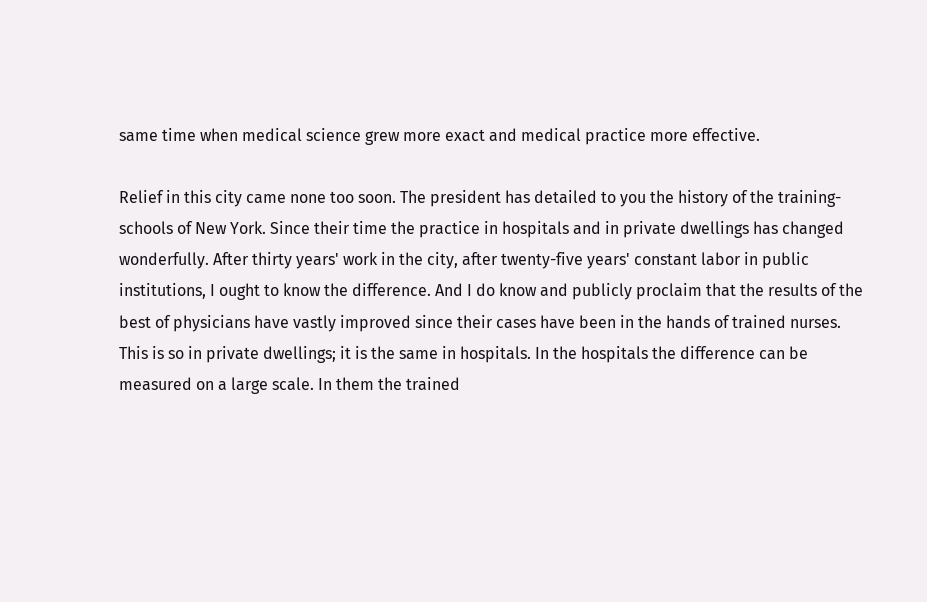same time when medical science grew more exact and medical practice more effective.

Relief in this city came none too soon. The president has detailed to you the history of the training-schools of New York. Since their time the practice in hospitals and in private dwellings has changed wonderfully. After thirty years' work in the city, after twenty-five years' constant labor in public institutions, I ought to know the difference. And I do know and publicly proclaim that the results of the best of physicians have vastly improved since their cases have been in the hands of trained nurses. This is so in private dwellings; it is the same in hospitals. In the hospitals the difference can be measured on a large scale. In them the trained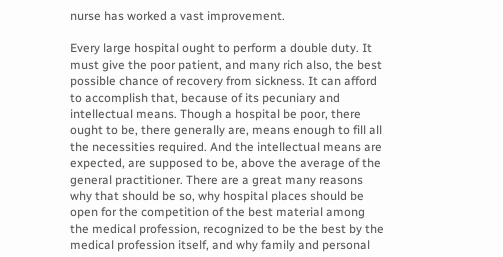nurse has worked a vast improvement.

Every large hospital ought to perform a double duty. It must give the poor patient, and many rich also, the best possible chance of recovery from sickness. It can afford to accomplish that, because of its pecuniary and intellectual means. Though a hospital be poor, there ought to be, there generally are, means enough to fill all the necessities required. And the intellectual means are expected, are supposed to be, above the average of the general practitioner. There are a great many reasons why that should be so, why hospital places should be open for the competition of the best material among the medical profession, recognized to be the best by the medical profession itself, and why family and personal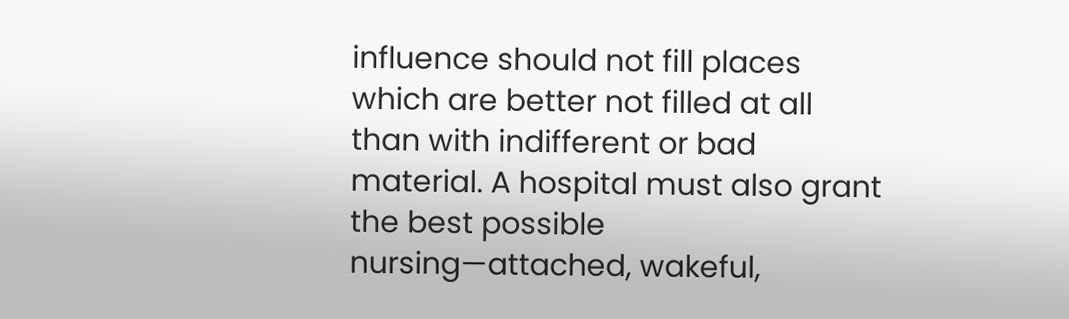influence should not fill places which are better not filled at all than with indifferent or bad material. A hospital must also grant the best possible nursing—attached, wakeful,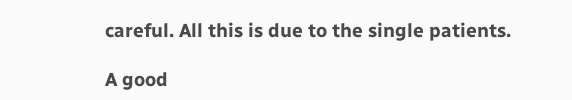careful. All this is due to the single patients.

A good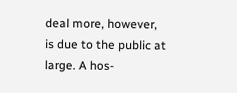deal more, however, is due to the public at large. A hos-